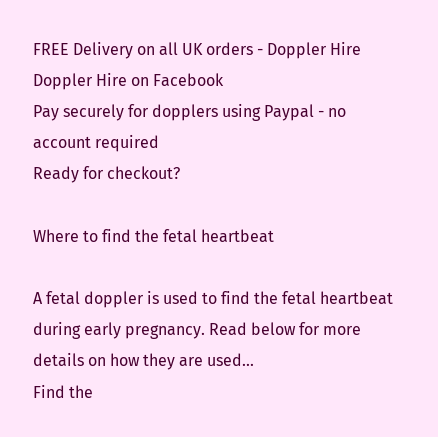FREE Delivery on all UK orders - Doppler Hire
Doppler Hire on Facebook
Pay securely for dopplers using Paypal - no account required
Ready for checkout?

Where to find the fetal heartbeat

A fetal doppler is used to find the fetal heartbeat during early pregnancy. Read below for more details on how they are used...
Find the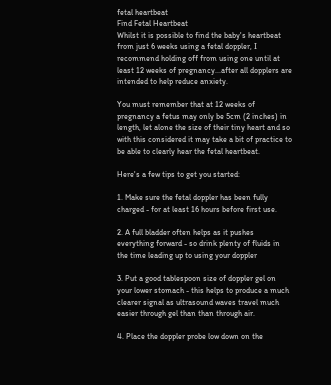fetal heartbeat
Find Fetal Heartbeat
Whilst it is possible to find the baby's heartbeat from just 6 weeks using a fetal doppler, I recommend holding off from using one until at least 12 weeks of pregnancy...after all dopplers are intended to help reduce anxiety.

You must remember that at 12 weeks of pregnancy a fetus may only be 5cm (2 inches) in length, let alone the size of their tiny heart and so with this considered it may take a bit of practice to be able to clearly hear the fetal heartbeat.

Here's a few tips to get you started:

1. Make sure the fetal doppler has been fully charged - for at least 16 hours before first use.

2. A full bladder often helps as it pushes everything forward - so drink plenty of fluids in the time leading up to using your doppler

3. Put a good tablespoon size of doppler gel on your lower stomach - this helps to produce a much clearer signal as ultrasound waves travel much easier through gel than than through air.

4. Place the doppler probe low down on the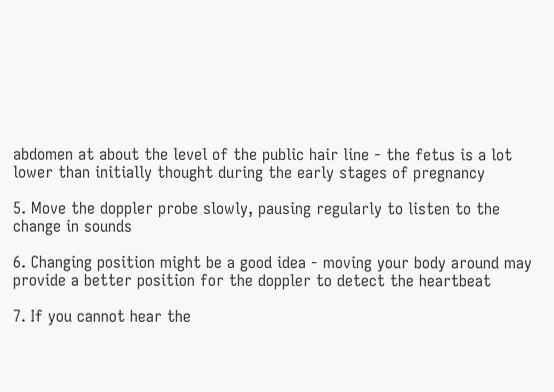abdomen at about the level of the public hair line - the fetus is a lot lower than initially thought during the early stages of pregnancy

5. Move the doppler probe slowly, pausing regularly to listen to the change in sounds

6. Changing position might be a good idea - moving your body around may provide a better position for the doppler to detect the heartbeat

7. If you cannot hear the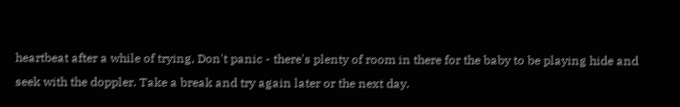heartbeat after a while of trying, Don't panic - there's plenty of room in there for the baby to be playing hide and seek with the doppler. Take a break and try again later or the next day.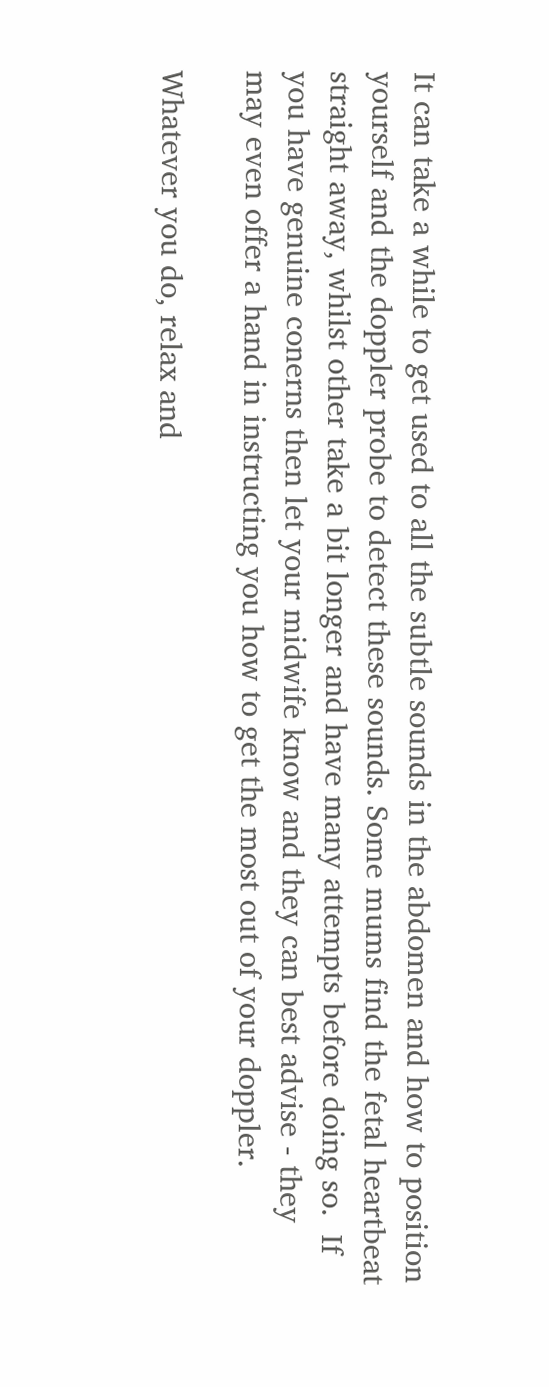It can take a while to get used to all the subtle sounds in the abdomen and how to position yourself and the doppler probe to detect these sounds. Some mums find the fetal heartbeat straight away, whilst other take a bit longer and have many attempts before doing so.  If you have genuine conerns then let your midwife know and they can best advise - they may even offer a hand in instructing you how to get the most out of your doppler.

Whatever you do, relax and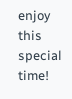enjoy this special time!